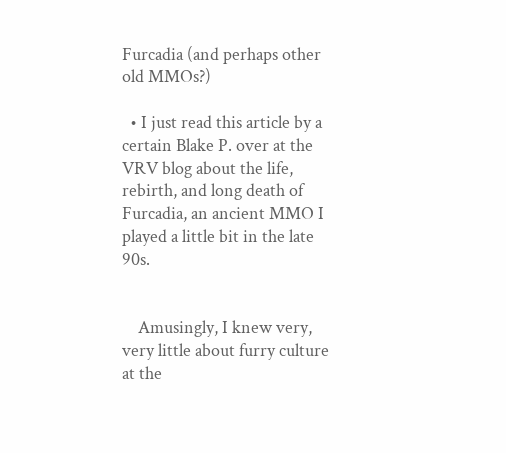Furcadia (and perhaps other old MMOs?)

  • I just read this article by a certain Blake P. over at the VRV blog about the life, rebirth, and long death of Furcadia, an ancient MMO I played a little bit in the late 90s.


    Amusingly, I knew very, very little about furry culture at the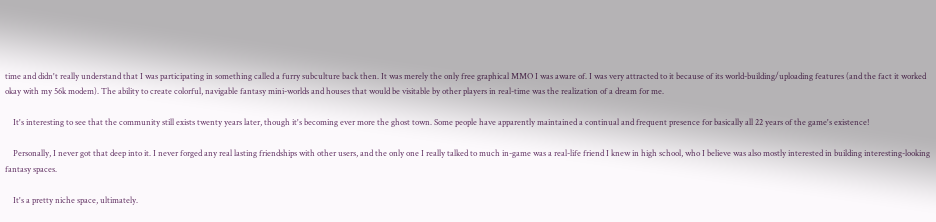time and didn't really understand that I was participating in something called a furry subculture back then. It was merely the only free graphical MMO I was aware of. I was very attracted to it because of its world-building/uploading features (and the fact it worked okay with my 56k modem). The ability to create colorful, navigable fantasy mini-worlds and houses that would be visitable by other players in real-time was the realization of a dream for me.

    It's interesting to see that the community still exists twenty years later, though it's becoming ever more the ghost town. Some people have apparently maintained a continual and frequent presence for basically all 22 years of the game's existence!

    Personally, I never got that deep into it. I never forged any real lasting friendships with other users, and the only one I really talked to much in-game was a real-life friend I knew in high school, who I believe was also mostly interested in building interesting-looking fantasy spaces.

    It's a pretty niche space, ultimately.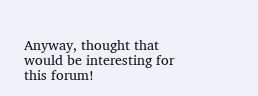Anyway, thought that would be interesting for this forum!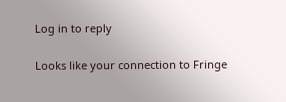Log in to reply

Looks like your connection to Fringe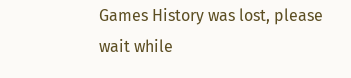Games History was lost, please wait while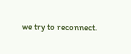we try to reconnect.